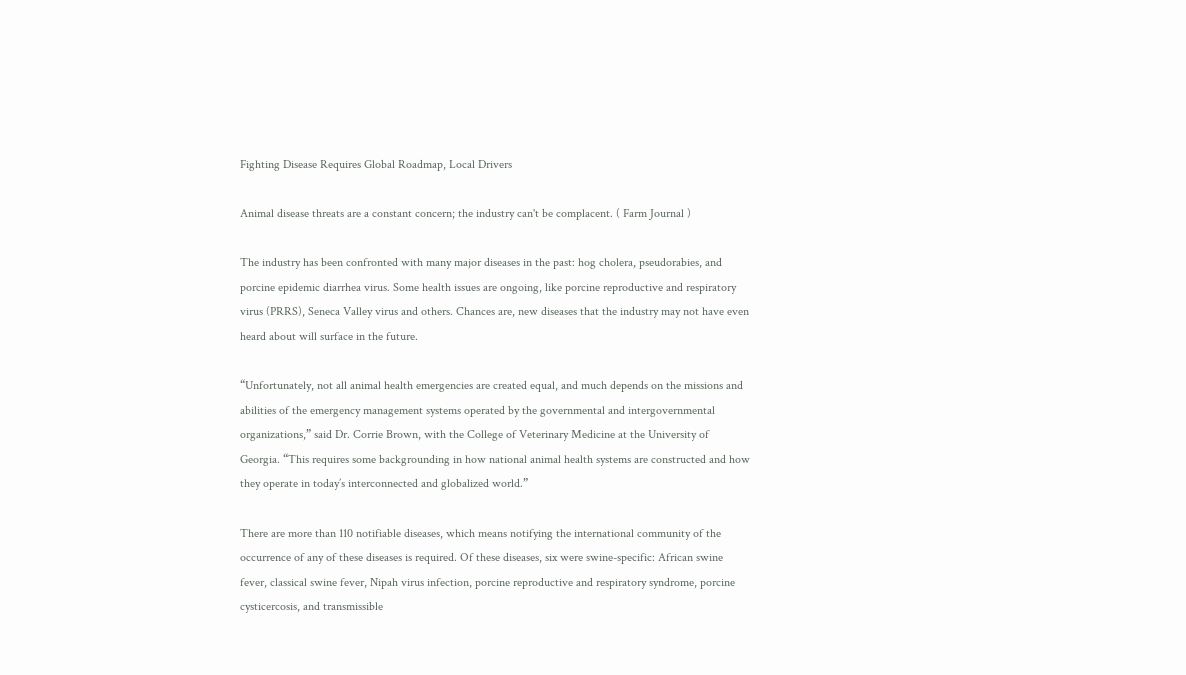Fighting Disease Requires Global Roadmap, Local Drivers

Animal disease threats are a constant concern; the industry can't be complacent. ( Farm Journal )

The industry has been confronted with many major diseases in the past: hog cholera, pseudorabies, and porcine epidemic diarrhea virus. Some health issues are ongoing, like porcine reproductive and respiratory virus (PRRS), Seneca Valley virus and others. Chances are, new diseases that the industry may not have even heard about will surface in the future.

“Unfortunately, not all animal health emergencies are created equal, and much depends on the missions and abilities of the emergency management systems operated by the governmental and intergovernmental organizations,” said Dr. Corrie Brown, with the College of Veterinary Medicine at the University of Georgia. “This requires some backgrounding in how national animal health systems are constructed and how they operate in today’s interconnected and globalized world.”

There are more than 110 notifiable diseases, which means notifying the international community of the occurrence of any of these diseases is required. Of these diseases, six were swine-specific: African swine fever, classical swine fever, Nipah virus infection, porcine reproductive and respiratory syndrome, porcine cysticercosis, and transmissible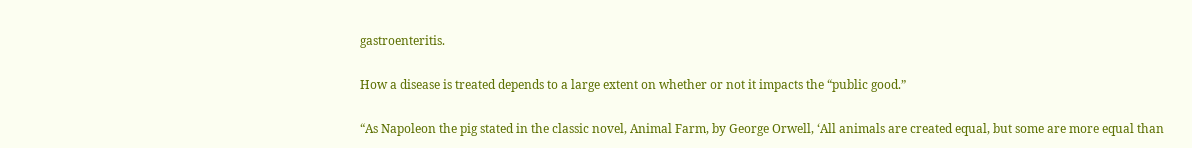gastroenteritis.

How a disease is treated depends to a large extent on whether or not it impacts the “public good.”

“As Napoleon the pig stated in the classic novel, Animal Farm, by George Orwell, ‘All animals are created equal, but some are more equal than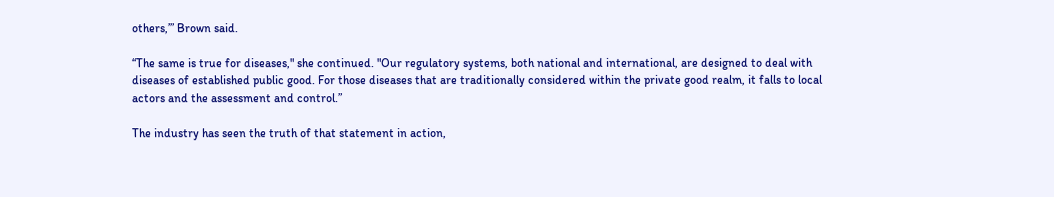others,’” Brown said.

“The same is true for diseases," she continued. "Our regulatory systems, both national and international, are designed to deal with diseases of established public good. For those diseases that are traditionally considered within the private good realm, it falls to local actors and the assessment and control.”

The industry has seen the truth of that statement in action,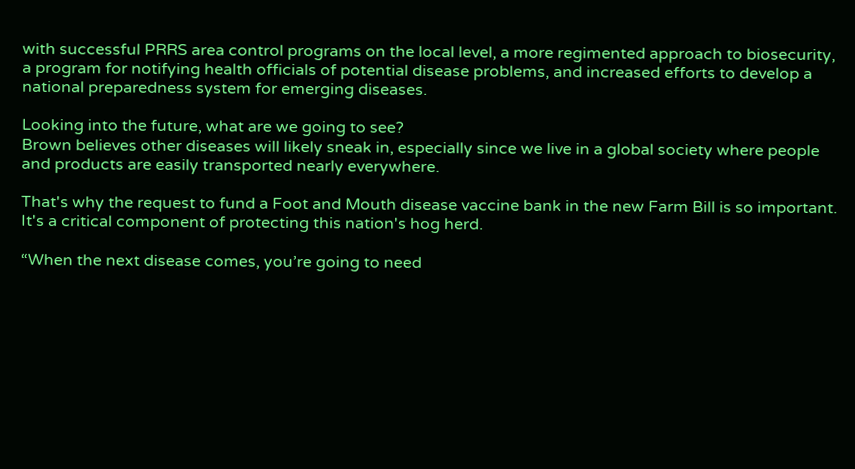with successful PRRS area control programs on the local level, a more regimented approach to biosecurity, a program for notifying health officials of potential disease problems, and increased efforts to develop a national preparedness system for emerging diseases.

Looking into the future, what are we going to see?
Brown believes other diseases will likely sneak in, especially since we live in a global society where people and products are easily transported nearly everywhere.

That's why the request to fund a Foot and Mouth disease vaccine bank in the new Farm Bill is so important. It's a critical component of protecting this nation's hog herd.

“When the next disease comes, you’re going to need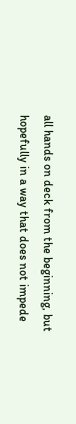all hands on deck from the beginning, but hopefully in a way that does not impede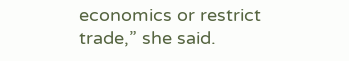economics or restrict trade,” she said.